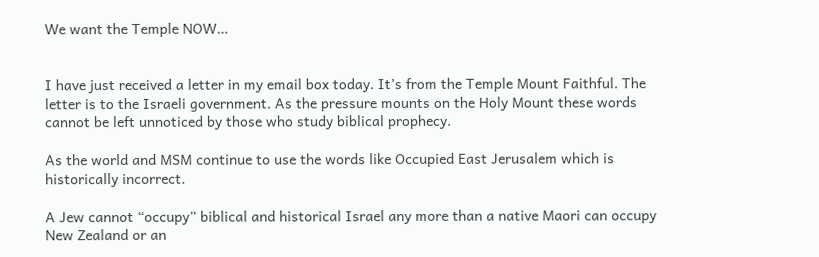We want the Temple NOW…


I have just received a letter in my email box today. It’s from the Temple Mount Faithful. The letter is to the Israeli government. As the pressure mounts on the Holy Mount these words cannot be left unnoticed by those who study biblical prophecy.

As the world and MSM continue to use the words like Occupied East Jerusalem which is historically incorrect.

A Jew cannot “occupy” biblical and historical Israel any more than a native Maori can occupy New Zealand or an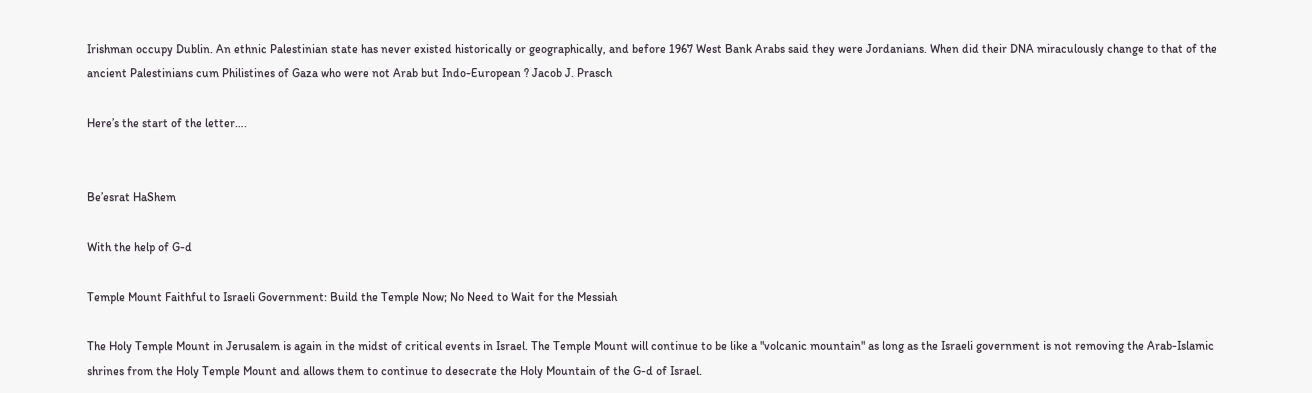Irishman occupy Dublin. An ethnic Palestinian state has never existed historically or geographically, and before 1967 West Bank Arabs said they were Jordanians. When did their DNA miraculously change to that of the ancient Palestinians cum Philistines of Gaza who were not Arab but Indo-European ? Jacob J. Prasch

Here’s the start of the letter….


Be’esrat HaShem

With the help of G-d

Temple Mount Faithful to Israeli Government: Build the Temple Now; No Need to Wait for the Messiah

The Holy Temple Mount in Jerusalem is again in the midst of critical events in Israel. The Temple Mount will continue to be like a "volcanic mountain" as long as the Israeli government is not removing the Arab-Islamic shrines from the Holy Temple Mount and allows them to continue to desecrate the Holy Mountain of the G-d of Israel.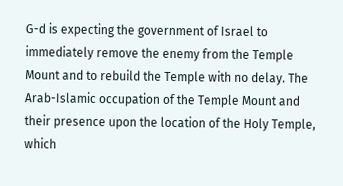G-d is expecting the government of Israel to immediately remove the enemy from the Temple Mount and to rebuild the Temple with no delay. The Arab-Islamic occupation of the Temple Mount and their presence upon the location of the Holy Temple, which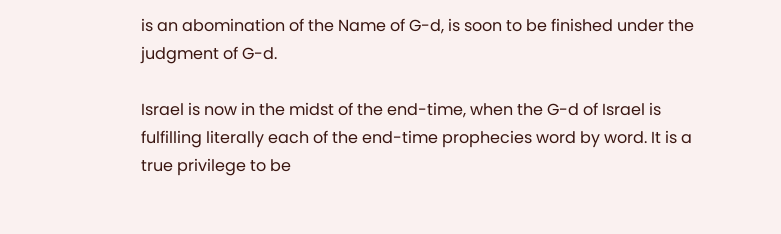is an abomination of the Name of G-d, is soon to be finished under the judgment of G-d.

Israel is now in the midst of the end-time, when the G-d of Israel is fulfilling literally each of the end-time prophecies word by word. It is a true privilege to be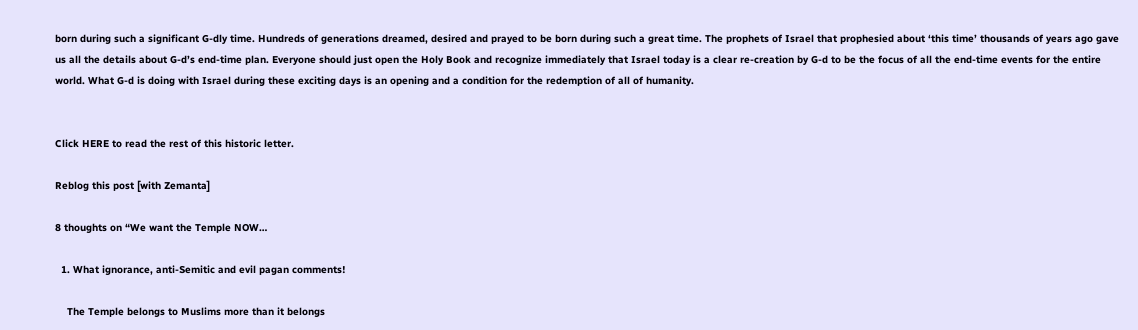born during such a significant G-dly time. Hundreds of generations dreamed, desired and prayed to be born during such a great time. The prophets of Israel that prophesied about ‘this time’ thousands of years ago gave us all the details about G-d’s end-time plan. Everyone should just open the Holy Book and recognize immediately that Israel today is a clear re-creation by G-d to be the focus of all the end-time events for the entire world. What G-d is doing with Israel during these exciting days is an opening and a condition for the redemption of all of humanity.


Click HERE to read the rest of this historic letter.

Reblog this post [with Zemanta]

8 thoughts on “We want the Temple NOW…

  1. What ignorance, anti-Semitic and evil pagan comments!

    The Temple belongs to Muslims more than it belongs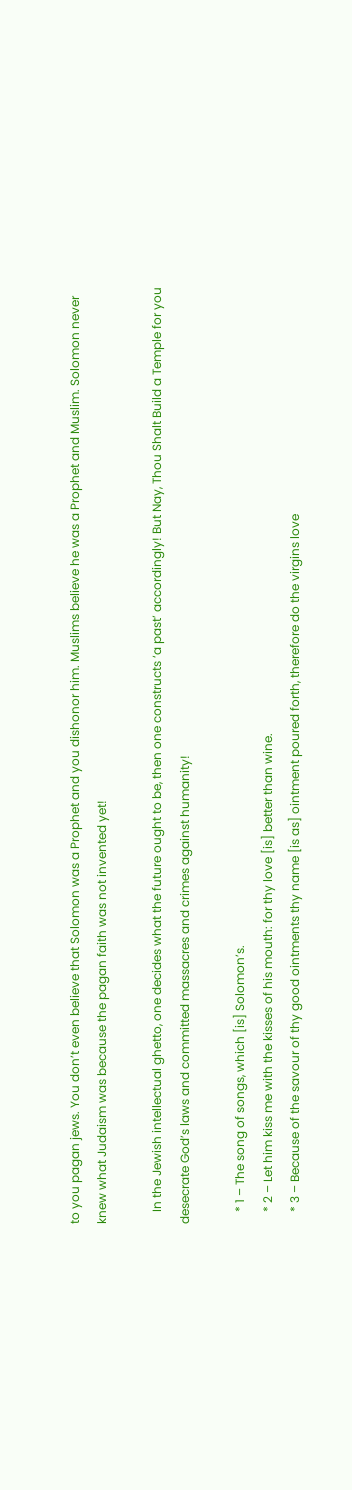to you pagan jews. You don’t even believe that Solomon was a Prophet and you dishonor him. Muslims believe he was a Prophet and Muslim. Solomon never knew what Judaism was because the pagan faith was not invented yet!

    In the Jewish intellectual ghetto, one decides what the future ought to be, then one constructs ‘a past’ accordingly! But Nay, Thou Shalt Build a Temple for you desecrate God’s laws and committed massacres and crimes against humanity!

    * 1 – The song of songs, which [is] Solomon’s.
    * 2 – Let him kiss me with the kisses of his mouth: for thy love [is] better than wine.
    * 3 – Because of the savour of thy good ointments thy name [is as] ointment poured forth, therefore do the virgins love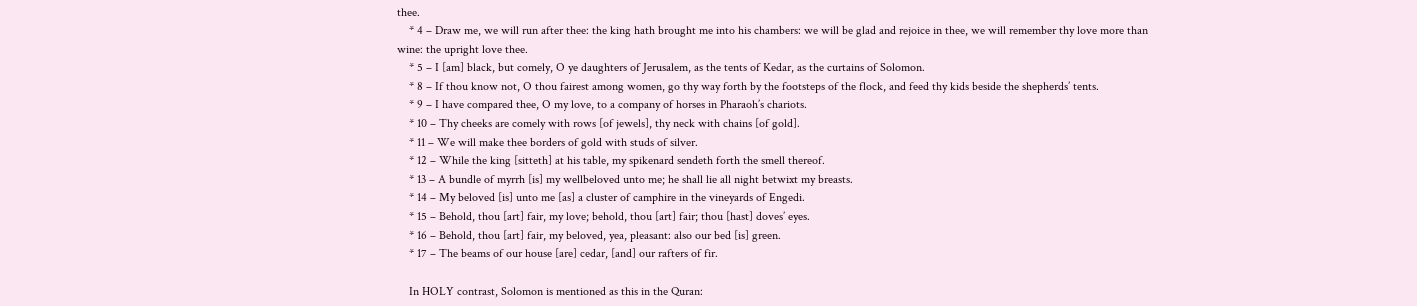thee.
    * 4 – Draw me, we will run after thee: the king hath brought me into his chambers: we will be glad and rejoice in thee, we will remember thy love more than wine: the upright love thee.
    * 5 – I [am] black, but comely, O ye daughters of Jerusalem, as the tents of Kedar, as the curtains of Solomon.
    * 8 – If thou know not, O thou fairest among women, go thy way forth by the footsteps of the flock, and feed thy kids beside the shepherds’ tents.
    * 9 – I have compared thee, O my love, to a company of horses in Pharaoh’s chariots.
    * 10 – Thy cheeks are comely with rows [of jewels], thy neck with chains [of gold].
    * 11 – We will make thee borders of gold with studs of silver.
    * 12 – While the king [sitteth] at his table, my spikenard sendeth forth the smell thereof.
    * 13 – A bundle of myrrh [is] my wellbeloved unto me; he shall lie all night betwixt my breasts.
    * 14 – My beloved [is] unto me [as] a cluster of camphire in the vineyards of Engedi.
    * 15 – Behold, thou [art] fair, my love; behold, thou [art] fair; thou [hast] doves’ eyes.
    * 16 – Behold, thou [art] fair, my beloved, yea, pleasant: also our bed [is] green.
    * 17 – The beams of our house [are] cedar, [and] our rafters of fir.

    In HOLY contrast, Solomon is mentioned as this in the Quran: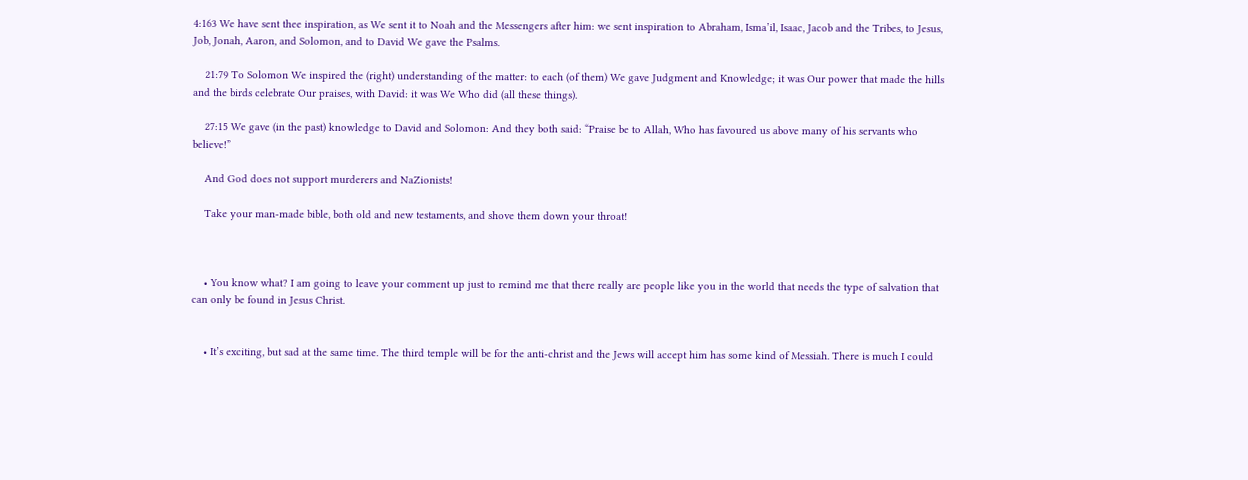4:163 We have sent thee inspiration, as We sent it to Noah and the Messengers after him: we sent inspiration to Abraham, Isma’il, Isaac, Jacob and the Tribes, to Jesus, Job, Jonah, Aaron, and Solomon, and to David We gave the Psalms.

    21:79 To Solomon We inspired the (right) understanding of the matter: to each (of them) We gave Judgment and Knowledge; it was Our power that made the hills and the birds celebrate Our praises, with David: it was We Who did (all these things).

    27:15 We gave (in the past) knowledge to David and Solomon: And they both said: “Praise be to Allah, Who has favoured us above many of his servants who believe!”

    And God does not support murderers and NaZionists!

    Take your man-made bible, both old and new testaments, and shove them down your throat!



    • You know what? I am going to leave your comment up just to remind me that there really are people like you in the world that needs the type of salvation that can only be found in Jesus Christ.


    • It’s exciting, but sad at the same time. The third temple will be for the anti-christ and the Jews will accept him has some kind of Messiah. There is much I could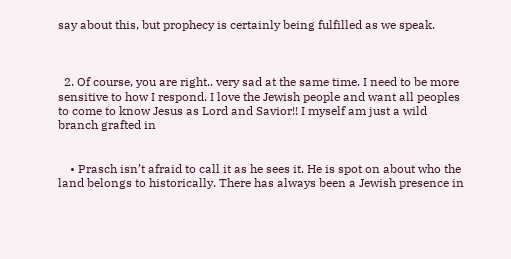say about this, but prophecy is certainly being fulfilled as we speak.



  2. Of course, you are right.. very sad at the same time. I need to be more sensitive to how I respond. I love the Jewish people and want all peoples to come to know Jesus as Lord and Savior!! I myself am just a wild branch grafted in


    • Prasch isn’t afraid to call it as he sees it. He is spot on about who the land belongs to historically. There has always been a Jewish presence in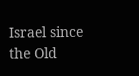Israel since the Old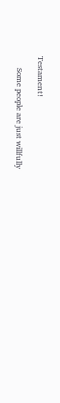Testament!

      Some people are just willfully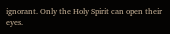ignorant. Only the Holy Spirit can open their eyes.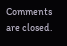Comments are closed.